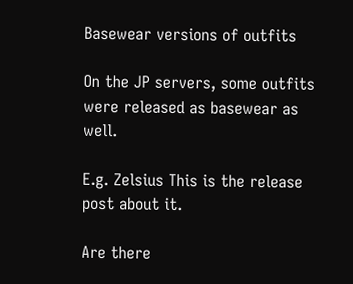Basewear versions of outfits

On the JP servers, some outfits were released as basewear as well.

E.g. Zelsius This is the release post about it.

Are there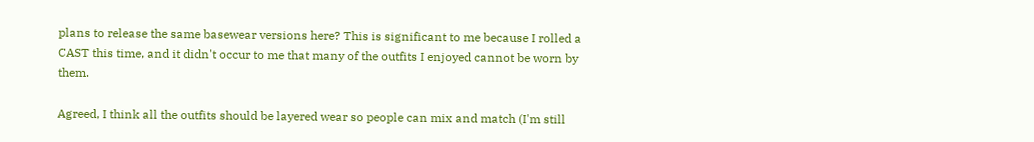plans to release the same basewear versions here? This is significant to me because I rolled a CAST this time, and it didn't occur to me that many of the outfits I enjoyed cannot be worn by them.

Agreed, I think all the outfits should be layered wear so people can mix and match (I'm still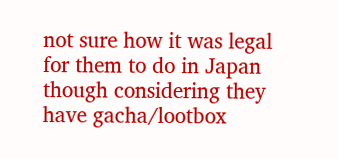not sure how it was legal for them to do in Japan though considering they have gacha/lootbox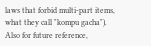laws that forbid multi-part items, what they call "kompu gacha"). Also for future reference,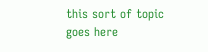this sort of topic goes here